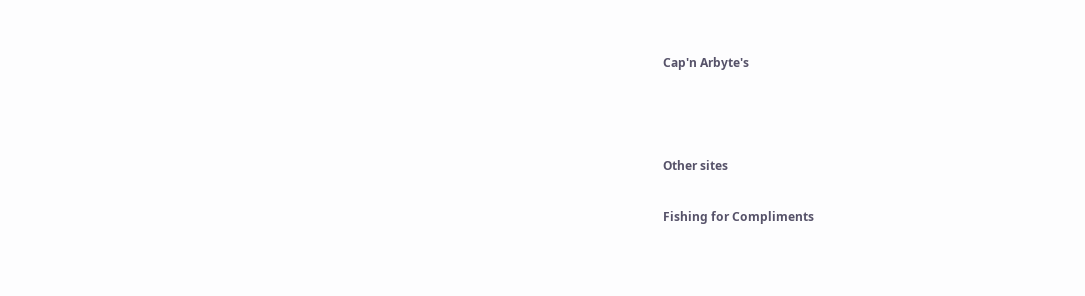Cap'n Arbyte's



Other sites

Fishing for Compliments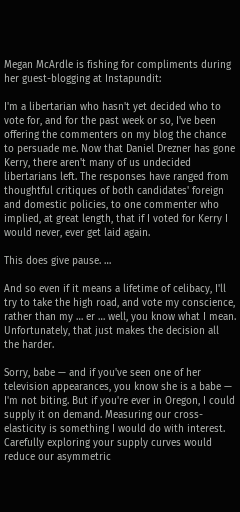Megan McArdle is fishing for compliments during her guest-blogging at Instapundit:

I'm a libertarian who hasn't yet decided who to vote for, and for the past week or so, I've been offering the commenters on my blog the chance to persuade me. Now that Daniel Drezner has gone Kerry, there aren't many of us undecided libertarians left. The responses have ranged from thoughtful critiques of both candidates' foreign and domestic policies, to one commenter who implied, at great length, that if I voted for Kerry I would never, ever get laid again.

This does give pause. …

And so even if it means a lifetime of celibacy, I'll try to take the high road, and vote my conscience, rather than my … er … well, you know what I mean. Unfortunately, that just makes the decision all the harder.

Sorry, babe — and if you've seen one of her television appearances, you know she is a babe — I'm not biting. But if you're ever in Oregon, I could supply it on demand. Measuring our cross-elasticity is something I would do with interest. Carefully exploring your supply curves would reduce our asymmetric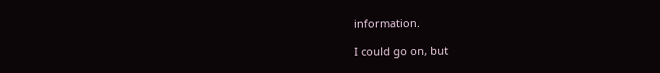information.

I could go on, but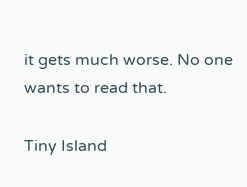it gets much worse. No one wants to read that.

Tiny Island